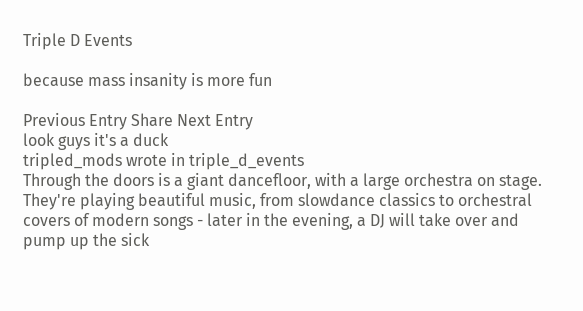Triple D Events

because mass insanity is more fun

Previous Entry Share Next Entry
look guys it's a duck
tripled_mods wrote in triple_d_events
Through the doors is a giant dancefloor, with a large orchestra on stage. They're playing beautiful music, from slowdance classics to orchestral covers of modern songs - later in the evening, a DJ will take over and pump up the sick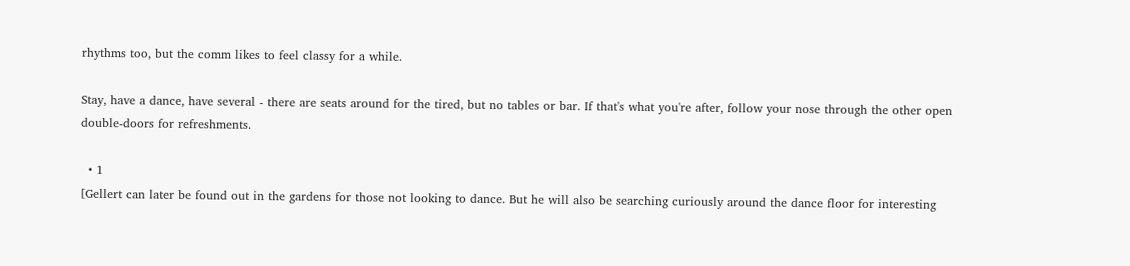rhythms too, but the comm likes to feel classy for a while.

Stay, have a dance, have several - there are seats around for the tired, but no tables or bar. If that's what you're after, follow your nose through the other open double-doors for refreshments.

  • 1
[Gellert can later be found out in the gardens for those not looking to dance. But he will also be searching curiously around the dance floor for interesting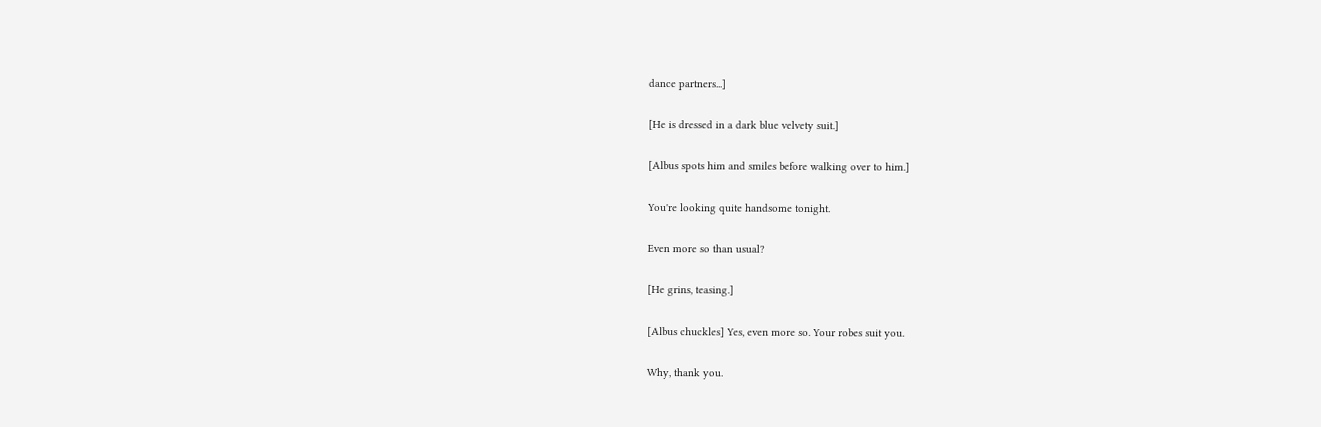dance partners...]

[He is dressed in a dark blue velvety suit.]

[Albus spots him and smiles before walking over to him.]

You're looking quite handsome tonight.

Even more so than usual?

[He grins, teasing.]

[Albus chuckles] Yes, even more so. Your robes suit you.

Why, thank you.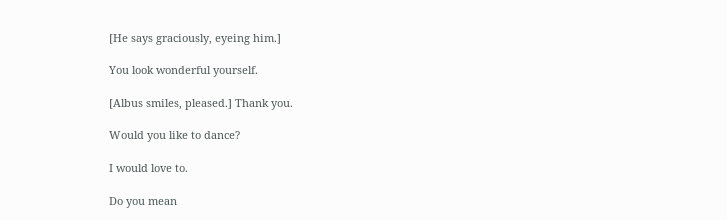[He says graciously, eyeing him.]

You look wonderful yourself.

[Albus smiles, pleased.] Thank you.

Would you like to dance?

I would love to.

Do you mean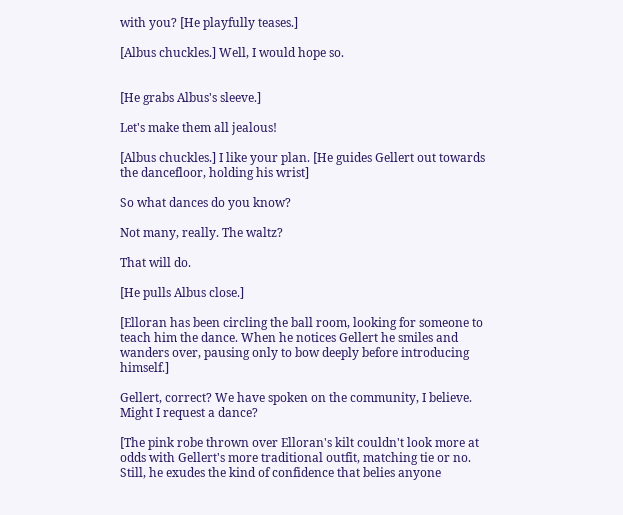with you? [He playfully teases.]

[Albus chuckles.] Well, I would hope so.


[He grabs Albus's sleeve.]

Let's make them all jealous!

[Albus chuckles.] I like your plan. [He guides Gellert out towards the dancefloor, holding his wrist]

So what dances do you know?

Not many, really. The waltz?

That will do.

[He pulls Albus close.]

[Elloran has been circling the ball room, looking for someone to teach him the dance. When he notices Gellert he smiles and wanders over, pausing only to bow deeply before introducing himself.]

Gellert, correct? We have spoken on the community, I believe. Might I request a dance?

[The pink robe thrown over Elloran's kilt couldn't look more at odds with Gellert's more traditional outfit, matching tie or no. Still, he exudes the kind of confidence that belies anyone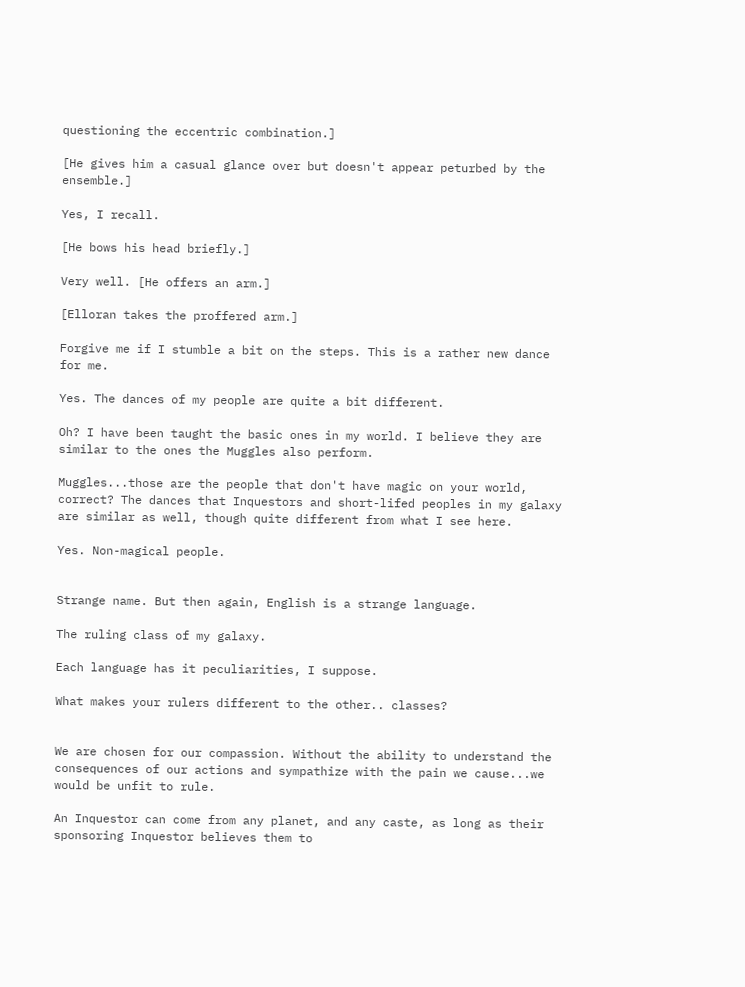questioning the eccentric combination.]

[He gives him a casual glance over but doesn't appear peturbed by the ensemble.]

Yes, I recall.

[He bows his head briefly.]

Very well. [He offers an arm.]

[Elloran takes the proffered arm.]

Forgive me if I stumble a bit on the steps. This is a rather new dance for me.

Yes. The dances of my people are quite a bit different.

Oh? I have been taught the basic ones in my world. I believe they are similar to the ones the Muggles also perform.

Muggles...those are the people that don't have magic on your world, correct? The dances that Inquestors and short-lifed peoples in my galaxy are similar as well, though quite different from what I see here.

Yes. Non-magical people.


Strange name. But then again, English is a strange language.

The ruling class of my galaxy.

Each language has it peculiarities, I suppose.

What makes your rulers different to the other.. classes?


We are chosen for our compassion. Without the ability to understand the consequences of our actions and sympathize with the pain we cause...we would be unfit to rule.

An Inquestor can come from any planet, and any caste, as long as their sponsoring Inquestor believes them to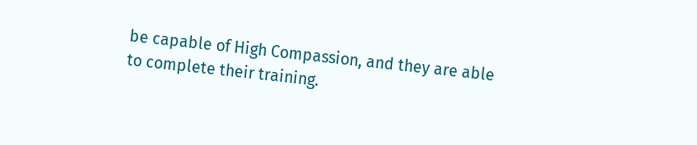be capable of High Compassion, and they are able to complete their training.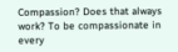Compassion? Does that always work? To be compassionate in every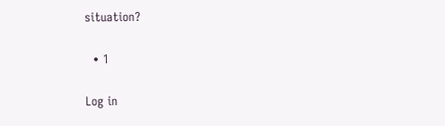situation?

  • 1

Log in